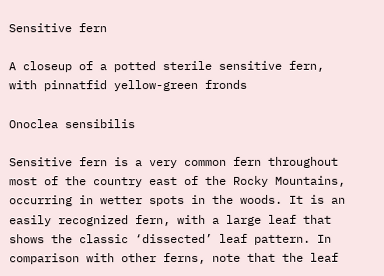Sensitive fern

A closeup of a potted sterile sensitive fern, with pinnatfid yellow-green fronds

Onoclea sensibilis

Sensitive fern is a very common fern throughout most of the country east of the Rocky Mountains, occurring in wetter spots in the woods. It is an easily recognized fern, with a large leaf that shows the classic ‘dissected’ leaf pattern. In comparison with other ferns, note that the leaf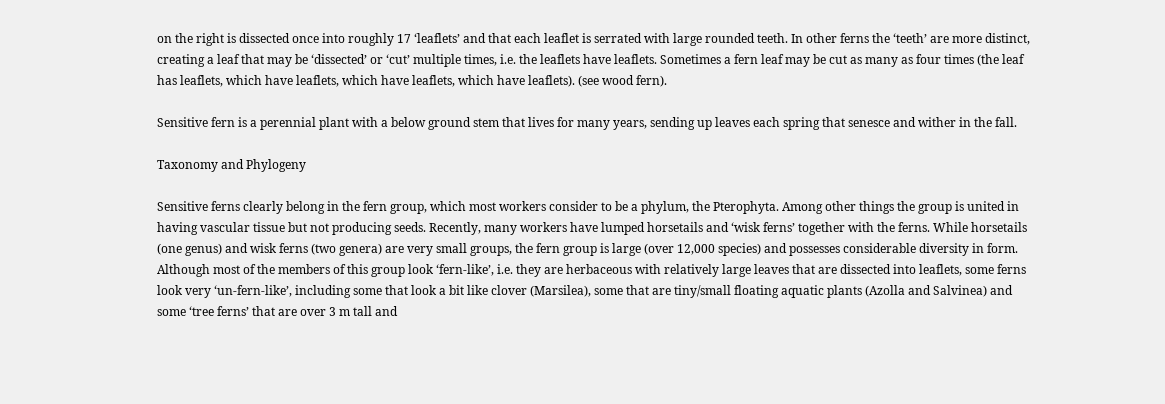on the right is dissected once into roughly 17 ‘leaflets’ and that each leaflet is serrated with large rounded teeth. In other ferns the ‘teeth’ are more distinct, creating a leaf that may be ‘dissected’ or ‘cut’ multiple times, i.e. the leaflets have leaflets. Sometimes a fern leaf may be cut as many as four times (the leaf has leaflets, which have leaflets, which have leaflets, which have leaflets). (see wood fern).

Sensitive fern is a perennial plant with a below ground stem that lives for many years, sending up leaves each spring that senesce and wither in the fall.

Taxonomy and Phylogeny

Sensitive ferns clearly belong in the fern group, which most workers consider to be a phylum, the Pterophyta. Among other things the group is united in having vascular tissue but not producing seeds. Recently, many workers have lumped horsetails and ‘wisk ferns’ together with the ferns. While horsetails (one genus) and wisk ferns (two genera) are very small groups, the fern group is large (over 12,000 species) and possesses considerable diversity in form. Although most of the members of this group look ‘fern-like’, i.e. they are herbaceous with relatively large leaves that are dissected into leaflets, some ferns look very ‘un-fern-like’, including some that look a bit like clover (Marsilea), some that are tiny/small floating aquatic plants (Azolla and Salvinea) and some ‘tree ferns’ that are over 3 m tall and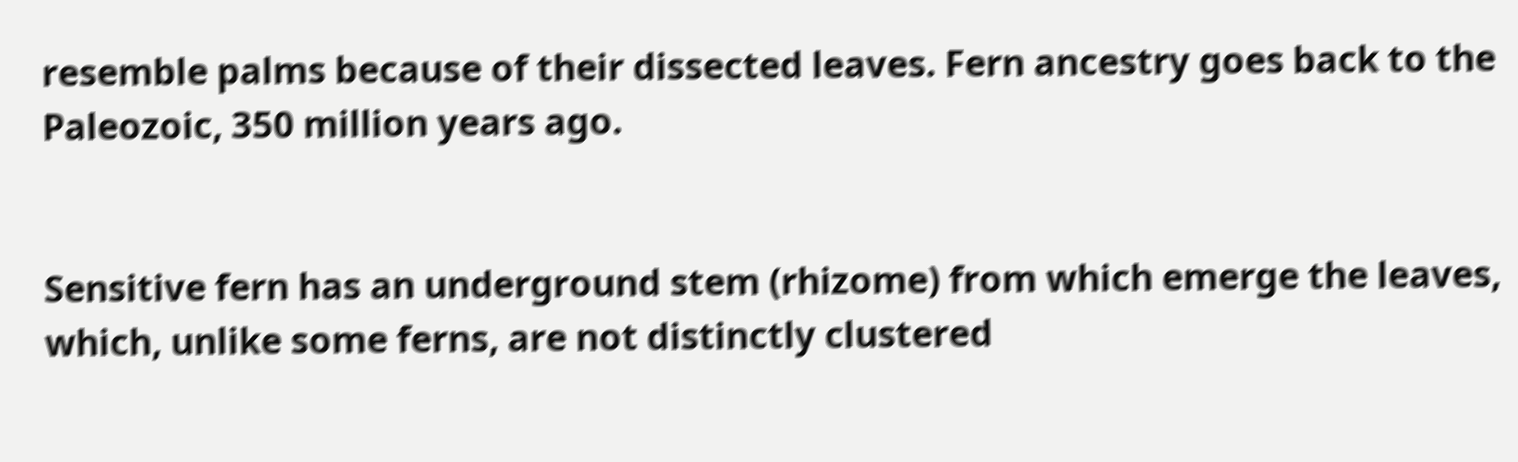resemble palms because of their dissected leaves. Fern ancestry goes back to the Paleozoic, 350 million years ago.


Sensitive fern has an underground stem (rhizome) from which emerge the leaves, which, unlike some ferns, are not distinctly clustered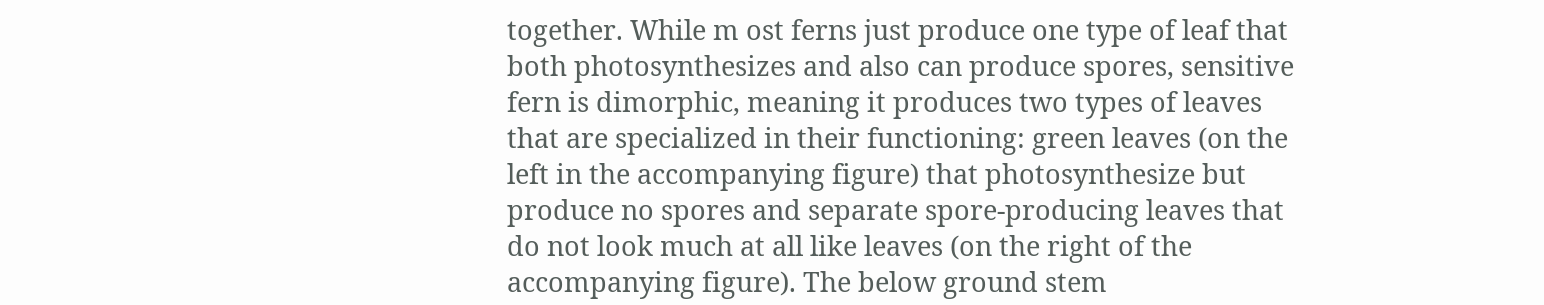together. While m ost ferns just produce one type of leaf that both photosynthesizes and also can produce spores, sensitive fern is dimorphic, meaning it produces two types of leaves that are specialized in their functioning: green leaves (on the left in the accompanying figure) that photosynthesize but produce no spores and separate spore-producing leaves that do not look much at all like leaves (on the right of the accompanying figure). The below ground stem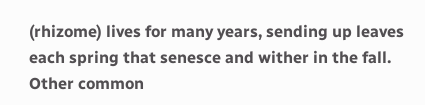(rhizome) lives for many years, sending up leaves each spring that senesce and wither in the fall. Other common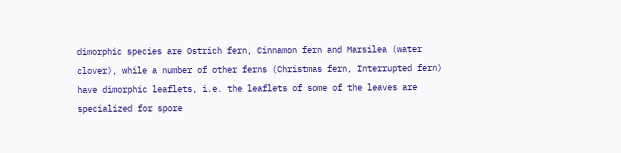dimorphic species are Ostrich fern, Cinnamon fern and Marsilea (water clover), while a number of other ferns (Christmas fern, Interrupted fern) have dimorphic leaflets, i.e. the leaflets of some of the leaves are specialized for spore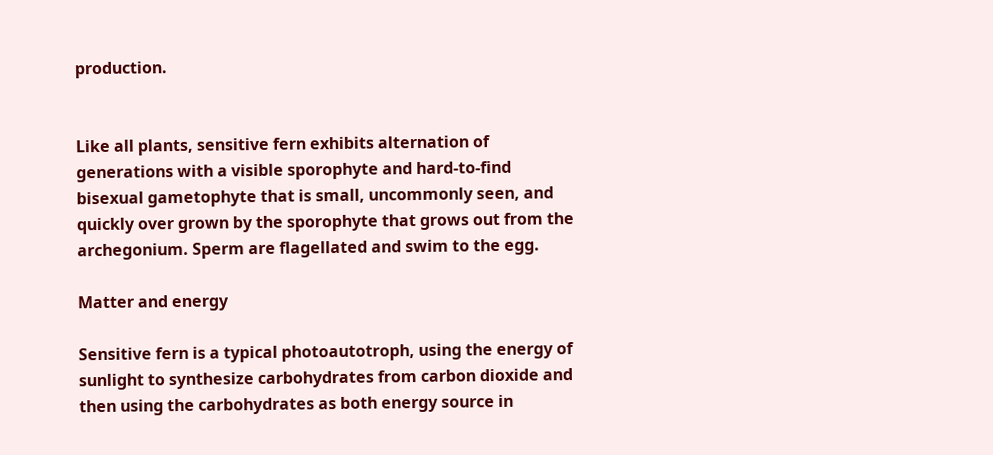production.


Like all plants, sensitive fern exhibits alternation of generations with a visible sporophyte and hard-to-find bisexual gametophyte that is small, uncommonly seen, and quickly over grown by the sporophyte that grows out from the archegonium. Sperm are flagellated and swim to the egg.

Matter and energy

Sensitive fern is a typical photoautotroph, using the energy of sunlight to synthesize carbohydrates from carbon dioxide and then using the carbohydrates as both energy source in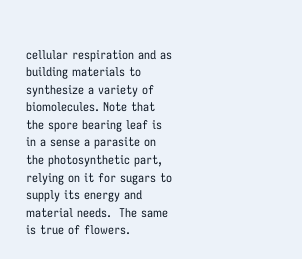cellular respiration and as building materials to synthesize a variety of biomolecules. Note that the spore bearing leaf is in a sense a parasite on the photosynthetic part, relying on it for sugars to supply its energy and material needs.  The same is true of flowers.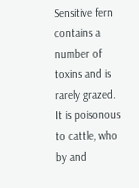Sensitive fern contains a number of toxins and is rarely grazed. It is poisonous to cattle, who by and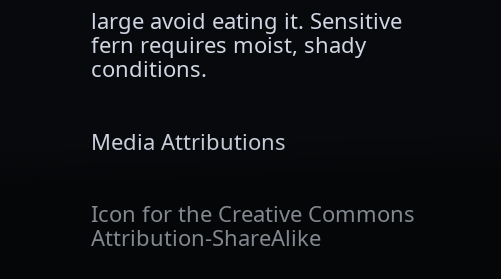large avoid eating it. Sensitive fern requires moist, shady conditions.


Media Attributions


Icon for the Creative Commons Attribution-ShareAlike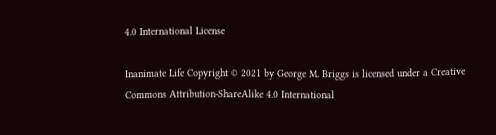4.0 International License

Inanimate Life Copyright © 2021 by George M. Briggs is licensed under a Creative Commons Attribution-ShareAlike 4.0 International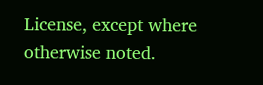License, except where otherwise noted.